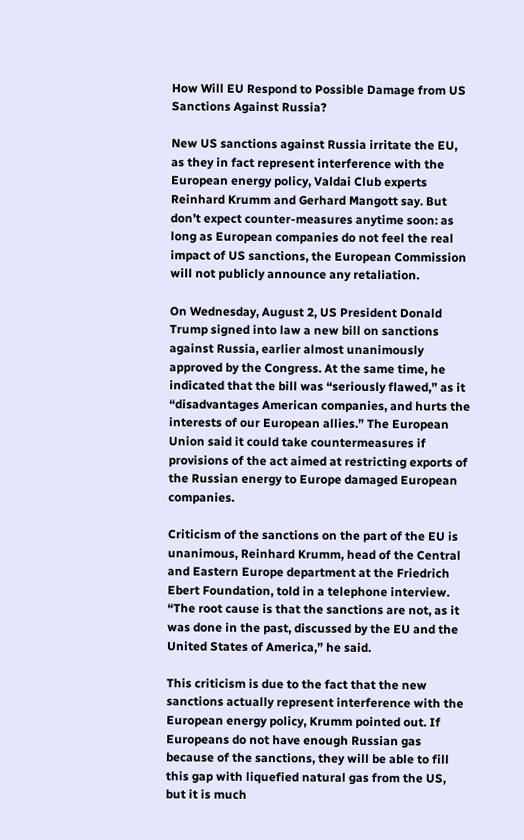How Will EU Respond to Possible Damage from US Sanctions Against Russia?

New US sanctions against Russia irritate the EU, as they in fact represent interference with the European energy policy, Valdai Club experts Reinhard Krumm and Gerhard Mangott say. But don’t expect counter-measures anytime soon: as long as European companies do not feel the real impact of US sanctions, the European Commission will not publicly announce any retaliation.

On Wednesday, August 2, US President Donald Trump signed into law a new bill on sanctions against Russia, earlier almost unanimously approved by the Congress. At the same time, he indicated that the bill was “seriously flawed,” as it “disadvantages American companies, and hurts the interests of our European allies.” The European Union said it could take countermeasures if provisions of the act aimed at restricting exports of the Russian energy to Europe damaged European companies.

Criticism of the sanctions on the part of the EU is unanimous, Reinhard Krumm, head of the Central and Eastern Europe department at the Friedrich Ebert Foundation, told in a telephone interview. “The root cause is that the sanctions are not, as it was done in the past, discussed by the EU and the United States of America,” he said.

This criticism is due to the fact that the new sanctions actually represent interference with the European energy policy, Krumm pointed out. If Europeans do not have enough Russian gas because of the sanctions, they will be able to fill this gap with liquefied natural gas from the US, but it is much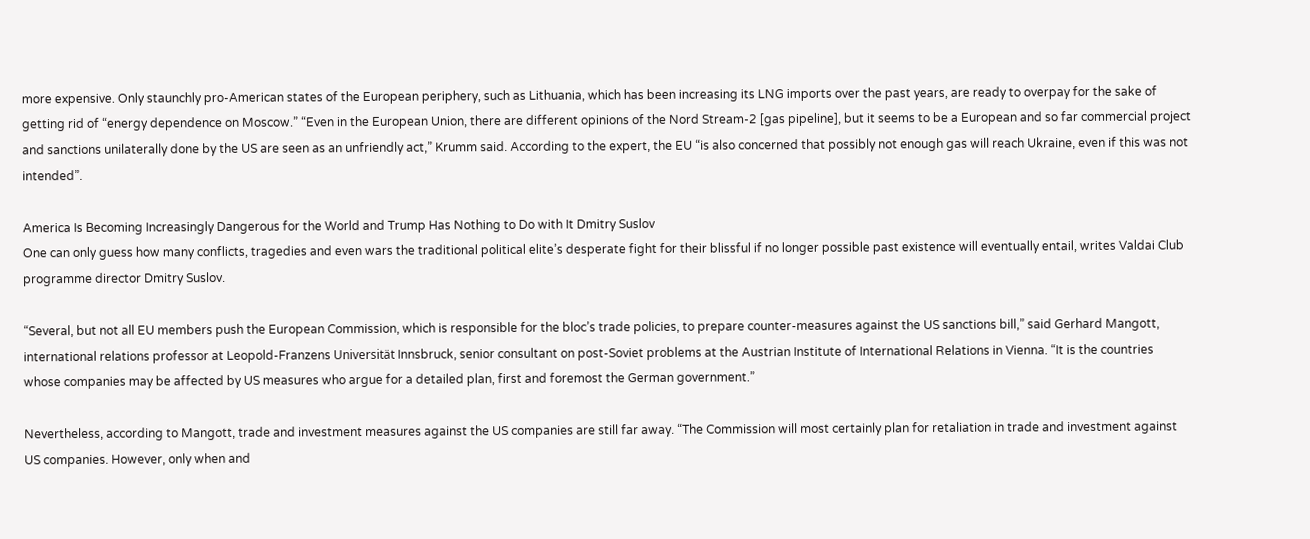more expensive. Only staunchly pro-American states of the European periphery, such as Lithuania, which has been increasing its LNG imports over the past years, are ready to overpay for the sake of getting rid of “energy dependence on Moscow.” “Even in the European Union, there are different opinions of the Nord Stream-2 [gas pipeline], but it seems to be a European and so far commercial project and sanctions unilaterally done by the US are seen as an unfriendly act,” Krumm said. According to the expert, the EU “is also concerned that possibly not enough gas will reach Ukraine, even if this was not intended”.

America Is Becoming Increasingly Dangerous for the World and Trump Has Nothing to Do with It Dmitry Suslov
One can only guess how many conflicts, tragedies and even wars the traditional political elite’s desperate fight for their blissful if no longer possible past existence will eventually entail, writes Valdai Club programme director Dmitry Suslov.

“Several, but not all EU members push the European Commission, which is responsible for the bloc’s trade policies, to prepare counter-measures against the US sanctions bill,” said Gerhard Mangott, international relations professor at Leopold-Franzens Universität Innsbruck, senior consultant on post-Soviet problems at the Austrian Institute of International Relations in Vienna. “It is the countries whose companies may be affected by US measures who argue for a detailed plan, first and foremost the German government.”

Nevertheless, according to Mangott, trade and investment measures against the US companies are still far away. “The Commission will most certainly plan for retaliation in trade and investment against US companies. However, only when and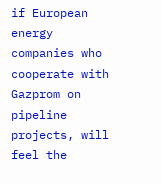if European energy companies who cooperate with Gazprom on pipeline projects, will feel the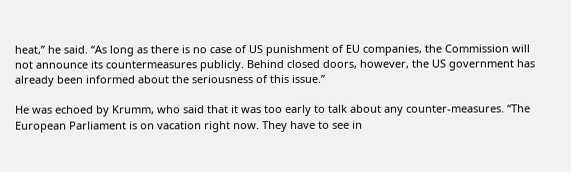heat,” he said. “As long as there is no case of US punishment of EU companies, the Commission will not announce its countermeasures publicly. Behind closed doors, however, the US government has already been informed about the seriousness of this issue.”

He was echoed by Krumm, who said that it was too early to talk about any counter-measures. “The European Parliament is on vacation right now. They have to see in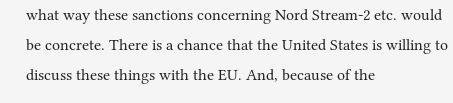what way these sanctions concerning Nord Stream-2 etc. would be concrete. There is a chance that the United States is willing to discuss these things with the EU. And, because of the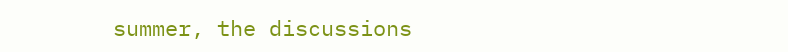summer, the discussions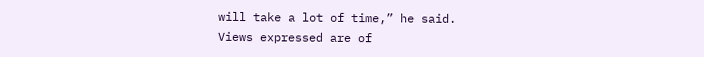will take a lot of time,” he said.
Views expressed are of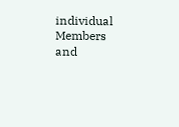individual Members and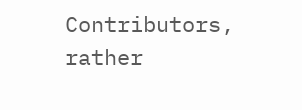Contributors, rather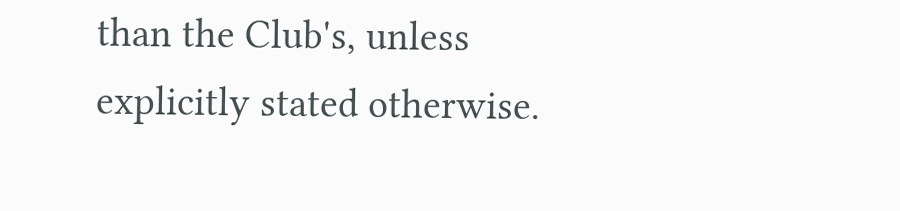than the Club's, unless explicitly stated otherwise.